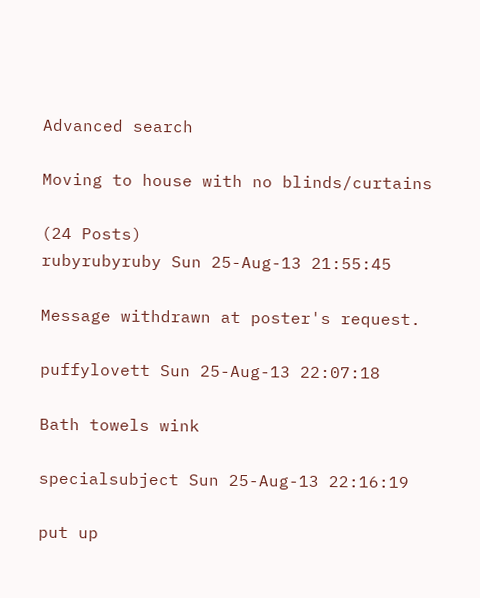Advanced search

Moving to house with no blinds/curtains

(24 Posts)
rubyrubyruby Sun 25-Aug-13 21:55:45

Message withdrawn at poster's request.

puffylovett Sun 25-Aug-13 22:07:18

Bath towels wink

specialsubject Sun 25-Aug-13 22:16:19

put up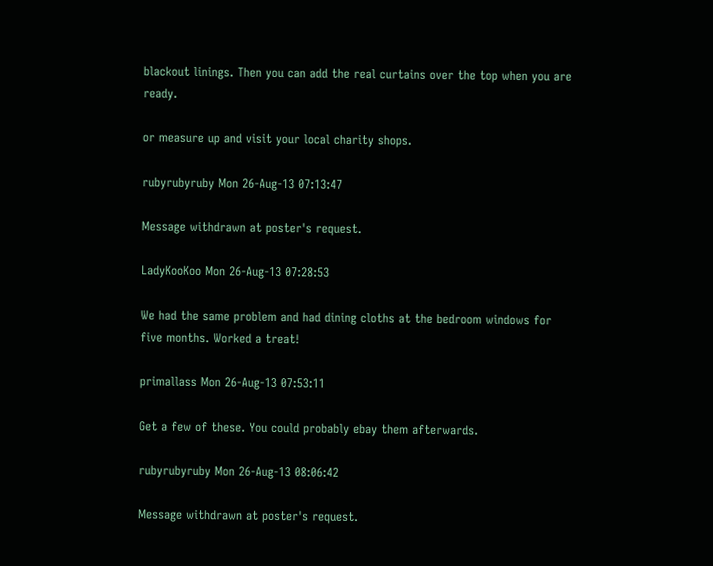blackout linings. Then you can add the real curtains over the top when you are ready.

or measure up and visit your local charity shops.

rubyrubyruby Mon 26-Aug-13 07:13:47

Message withdrawn at poster's request.

LadyKooKoo Mon 26-Aug-13 07:28:53

We had the same problem and had dining cloths at the bedroom windows for five months. Worked a treat!

primallass Mon 26-Aug-13 07:53:11

Get a few of these. You could probably ebay them afterwards.

rubyrubyruby Mon 26-Aug-13 08:06:42

Message withdrawn at poster's request.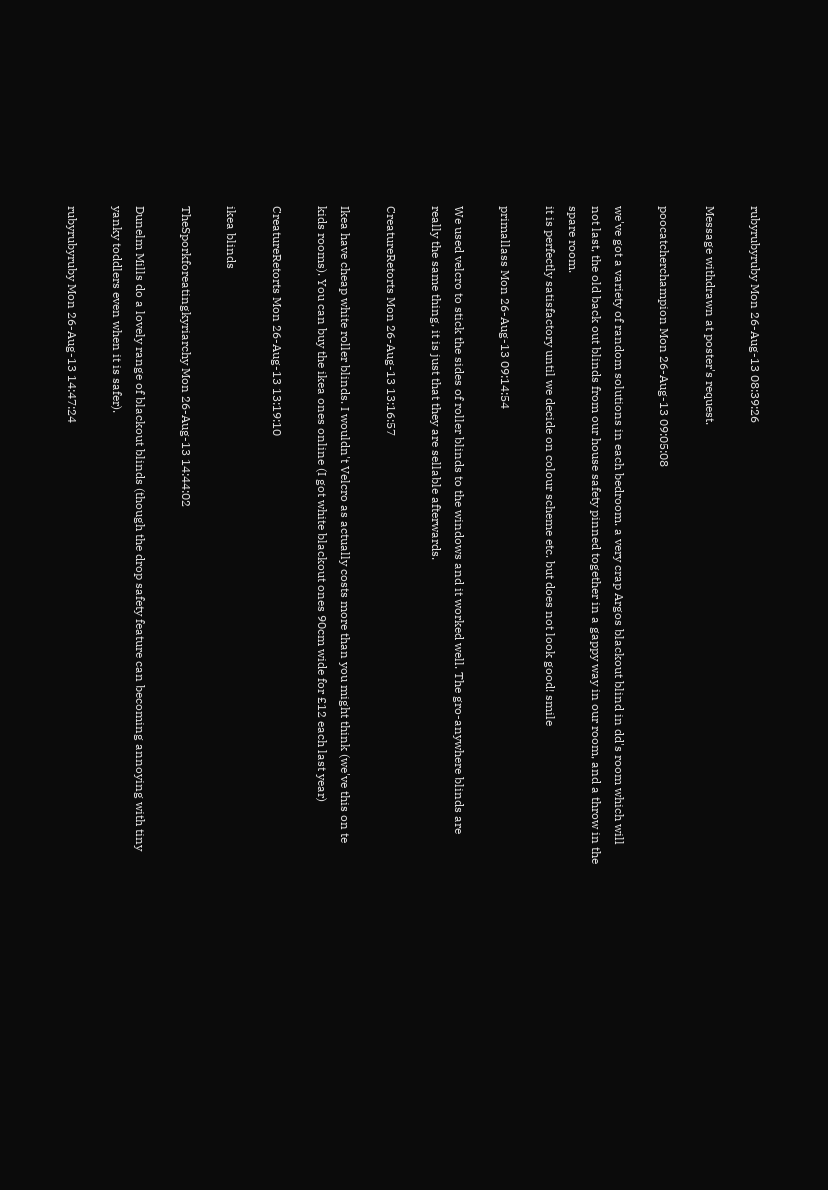rubyrubyruby Mon 26-Aug-13 08:39:26

Message withdrawn at poster's request.

poocatcherchampion Mon 26-Aug-13 09:05:08

we've got a variety of random solutions in each bedroom. a very crap Argos blackout blind in dd's room which will not last, the old back out blinds from our house safety pinned together in a gappy way in our room, and a throw in the spare room.
it is perfectly satisfactory until we decide on colour scheme etc. but does not look good! smile

primallass Mon 26-Aug-13 09:14:54

We used velcro to stick the sides of roller blinds to the windows and it worked well. The gro-anywhere blinds are really the same thing, it is just that they are sellable afterwards.

CreatureRetorts Mon 26-Aug-13 13:16:57

Ikea have cheap white roller blinds. I wouldn't Velcro as actually costs more than you might think (we've this on te kids rooms). You can buy the ikea ones online (I got white blackout ones 90cm wide for £12 each last year)

CreatureRetorts Mon 26-Aug-13 13:19:10

ikea blinds

TheSporkforeatingkyriarchy Mon 26-Aug-13 14:44:02

Dunelm Mills do a lovely range of blackout blinds (though the drop safety feature can becoming annoying with tiny yanky toddlers even when it is safer).

rubyrubyruby Mon 26-Aug-13 14:47:24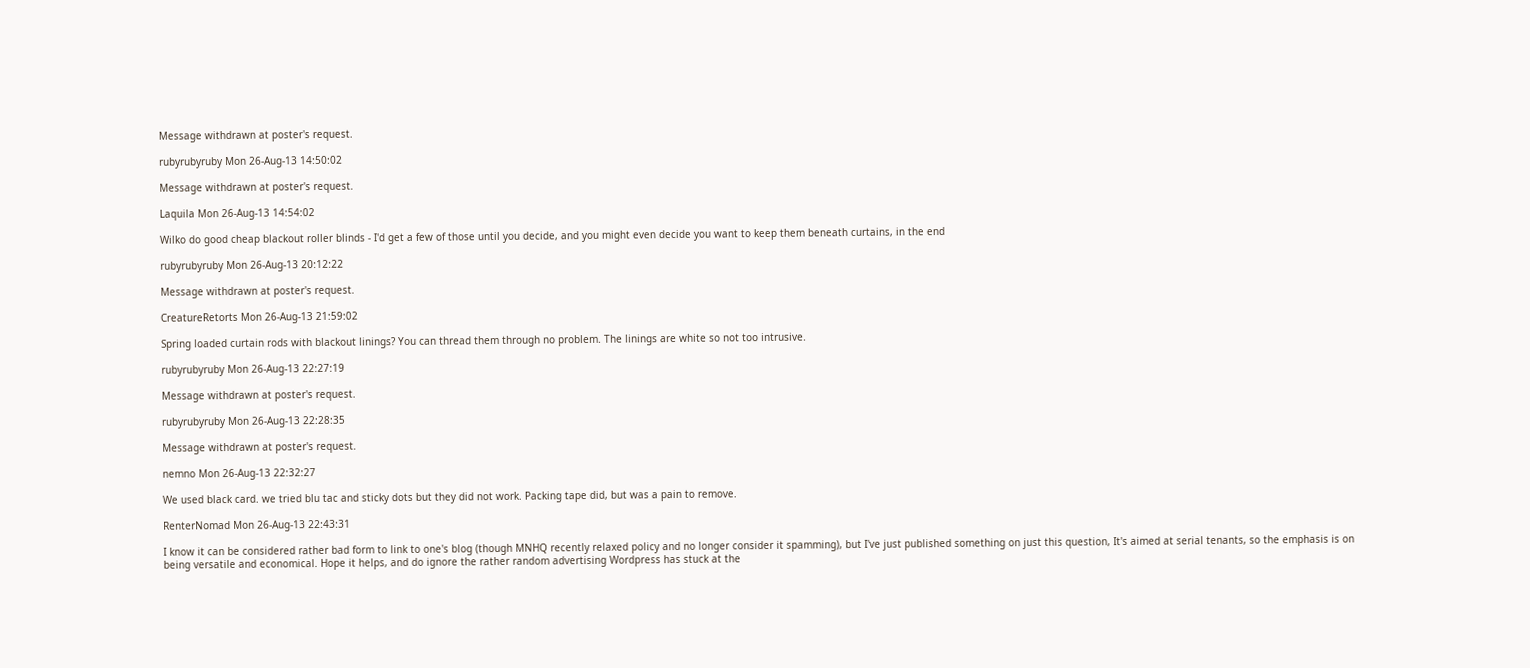Message withdrawn at poster's request.

rubyrubyruby Mon 26-Aug-13 14:50:02

Message withdrawn at poster's request.

Laquila Mon 26-Aug-13 14:54:02

Wilko do good cheap blackout roller blinds - I'd get a few of those until you decide, and you might even decide you want to keep them beneath curtains, in the end

rubyrubyruby Mon 26-Aug-13 20:12:22

Message withdrawn at poster's request.

CreatureRetorts Mon 26-Aug-13 21:59:02

Spring loaded curtain rods with blackout linings? You can thread them through no problem. The linings are white so not too intrusive.

rubyrubyruby Mon 26-Aug-13 22:27:19

Message withdrawn at poster's request.

rubyrubyruby Mon 26-Aug-13 22:28:35

Message withdrawn at poster's request.

nemno Mon 26-Aug-13 22:32:27

We used black card. we tried blu tac and sticky dots but they did not work. Packing tape did, but was a pain to remove.

RenterNomad Mon 26-Aug-13 22:43:31

I know it can be considered rather bad form to link to one's blog (though MNHQ recently relaxed policy and no longer consider it spamming), but I've just published something on just this question, It's aimed at serial tenants, so the emphasis is on being versatile and economical. Hope it helps, and do ignore the rather random advertising Wordpress has stuck at the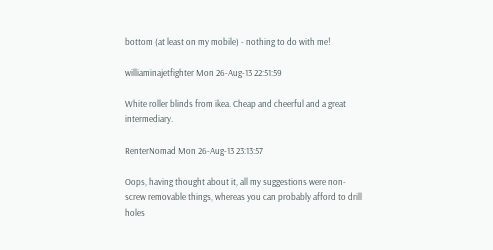bottom (at least on my mobile) - nothing to do with me!

williaminajetfighter Mon 26-Aug-13 22:51:59

White roller blinds from ikea. Cheap and cheerful and a great intermediary.

RenterNomad Mon 26-Aug-13 23:13:57

Oops, having thought about it, all my suggestions were non-screw removable things, whereas you can probably afford to drill holes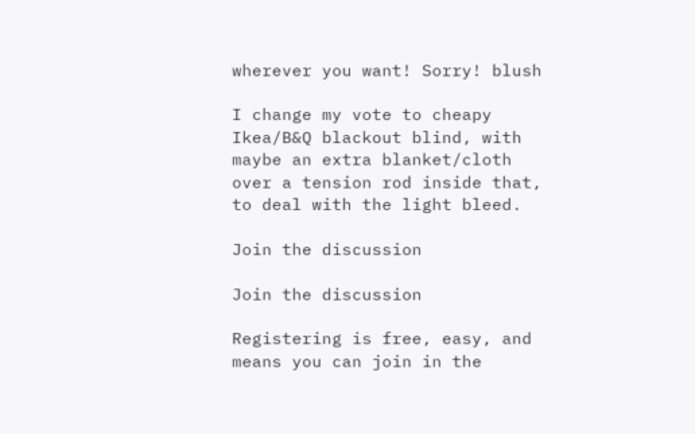wherever you want! Sorry! blush

I change my vote to cheapy Ikea/B&Q blackout blind, with maybe an extra blanket/cloth over a tension rod inside that, to deal with the light bleed.

Join the discussion

Join the discussion

Registering is free, easy, and means you can join in the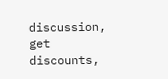discussion, get discounts,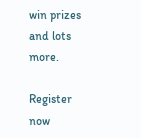win prizes and lots more.

Register now